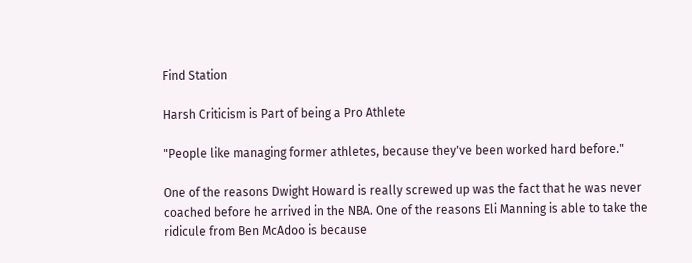Find Station

Harsh Criticism is Part of being a Pro Athlete

"People like managing former athletes, because they've been worked hard before."

One of the reasons Dwight Howard is really screwed up was the fact that he was never coached before he arrived in the NBA. One of the reasons Eli Manning is able to take the ridicule from Ben McAdoo is because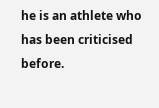he is an athlete who has been criticised before.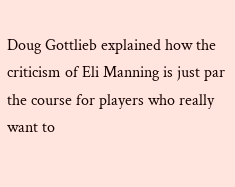Doug Gottlieb explained how the criticism of Eli Manning is just par the course for players who really want to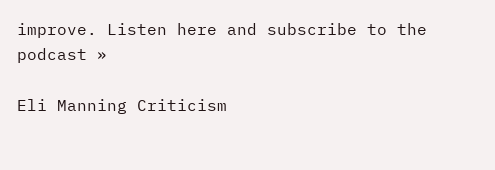improve. Listen here and subscribe to the podcast »

Eli Manning Criticism